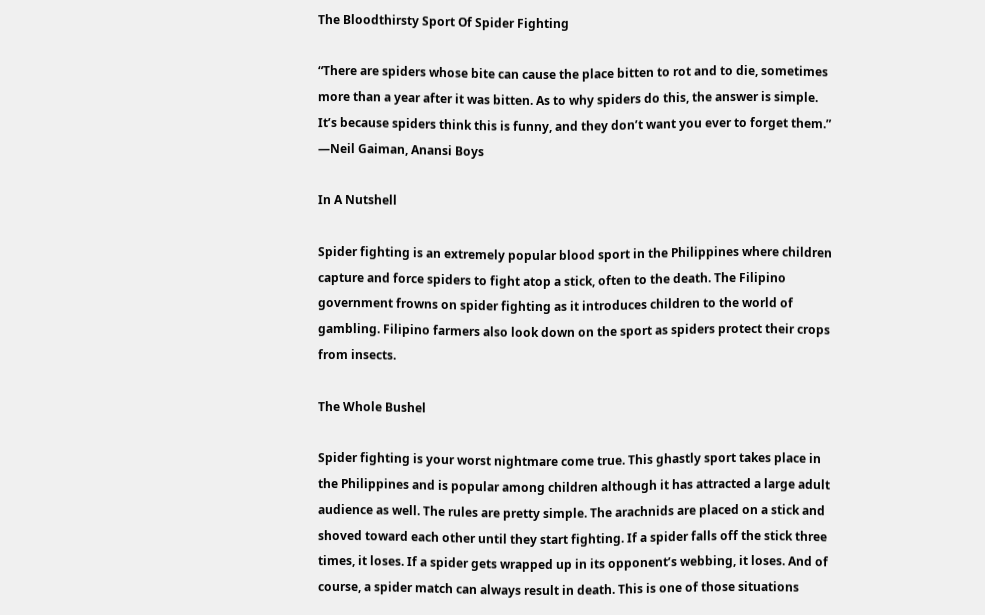The Bloodthirsty Sport Of Spider Fighting

“There are spiders whose bite can cause the place bitten to rot and to die, sometimes more than a year after it was bitten. As to why spiders do this, the answer is simple. It’s because spiders think this is funny, and they don’t want you ever to forget them.” —Neil Gaiman, Anansi Boys

In A Nutshell

Spider fighting is an extremely popular blood sport in the Philippines where children capture and force spiders to fight atop a stick, often to the death. The Filipino government frowns on spider fighting as it introduces children to the world of gambling. Filipino farmers also look down on the sport as spiders protect their crops from insects.

The Whole Bushel

Spider fighting is your worst nightmare come true. This ghastly sport takes place in the Philippines and is popular among children although it has attracted a large adult audience as well. The rules are pretty simple. The arachnids are placed on a stick and shoved toward each other until they start fighting. If a spider falls off the stick three times, it loses. If a spider gets wrapped up in its opponent’s webbing, it loses. And of course, a spider match can always result in death. This is one of those situations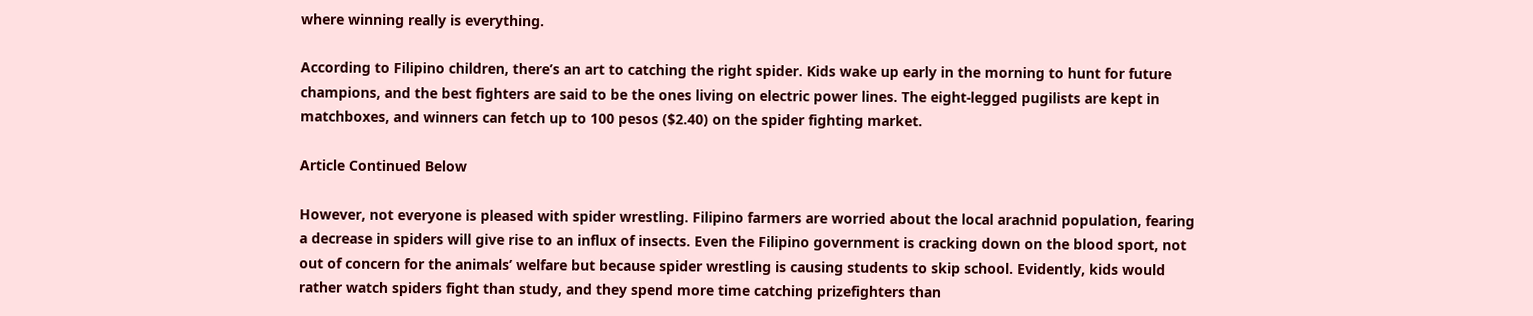where winning really is everything.

According to Filipino children, there’s an art to catching the right spider. Kids wake up early in the morning to hunt for future champions, and the best fighters are said to be the ones living on electric power lines. The eight-legged pugilists are kept in matchboxes, and winners can fetch up to 100 pesos ($2.40) on the spider fighting market.

Article Continued Below

However, not everyone is pleased with spider wrestling. Filipino farmers are worried about the local arachnid population, fearing a decrease in spiders will give rise to an influx of insects. Even the Filipino government is cracking down on the blood sport, not out of concern for the animals’ welfare but because spider wrestling is causing students to skip school. Evidently, kids would rather watch spiders fight than study, and they spend more time catching prizefighters than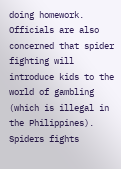doing homework. Officials are also concerned that spider fighting will introduce kids to the world of gambling (which is illegal in the Philippines). Spiders fights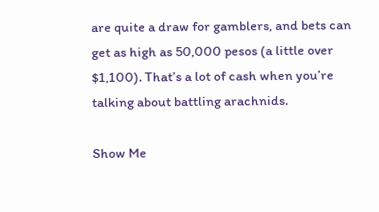are quite a draw for gamblers, and bets can get as high as 50,000 pesos (a little over $1,100). That’s a lot of cash when you’re talking about battling arachnids.

Show Me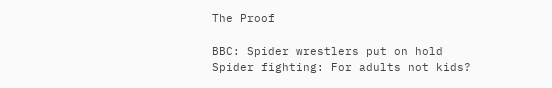The Proof

BBC: Spider wrestlers put on hold
Spider fighting: For adults not kids?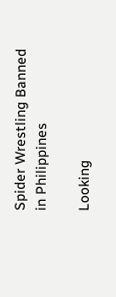Spider Wrestling Banned in Philippines

Looking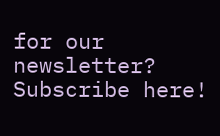for our newsletter? Subscribe here!